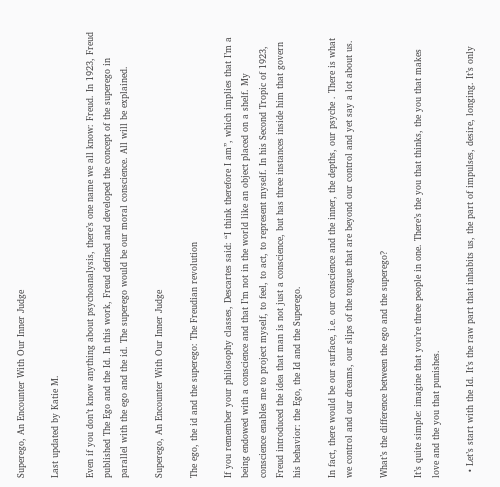Superego, An Encounter With Our Inner Judge

Last updated by Katie M.

Even if you don’t know anything about psychoanalysis, there’s one name we all know: Freud. In 1923, Freud published The Ego and the Id. In this work, Freud defined and developed the concept of the superego in parallel with the ego and the id. The superego would be our moral conscience. All will be explained.

Superego, An Encounter With Our Inner Judge

The ego, the id and the superego: The Freudian revolution

If you remember your philosophy classes, Descartes said: “I think therefore I am”, which implies that I’m a being endowed with a conscience and that I’m not in the world like an object placed on a shelf. My conscience enables me to project myself, to feel, to act, to represent myself. In his Second Tropic of 1923, Freud introduced the idea that man is not just a conscience, but has three instances inside him that govern his behavior: the Ego, the Id and the Superego.

In fact, there would be our surface, i.e. our conscience and the inner, the depths, our psyche . There is what we control and our dreams, our slips of the tongue that are beyond our control and yet say a lot about us.

What’s the difference between the ego and the superego?

It’s quite simple: imagine that you’re three people in one. There’s the you that thinks, the you that makes love and the you that punishes.

  • Let’s start with the Id. It’s the raw part that inhabits us, the part of impulses, desire, longing. It’s only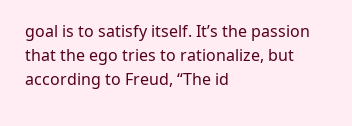goal is to satisfy itself. It’s the passion that the ego tries to rationalize, but according to Freud, “The id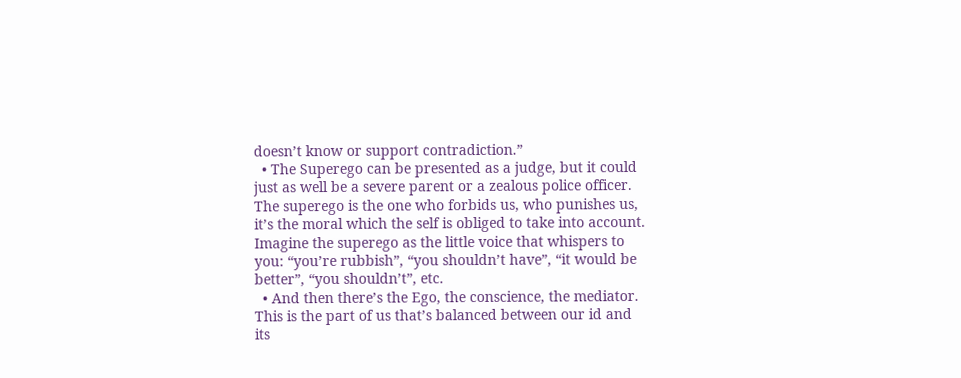doesn’t know or support contradiction.”
  • The Superego can be presented as a judge, but it could just as well be a severe parent or a zealous police officer. The superego is the one who forbids us, who punishes us, it’s the moral which the self is obliged to take into account. Imagine the superego as the little voice that whispers to you: “you’re rubbish”, “you shouldn’t have”, “it would be better”, “you shouldn’t”, etc.
  • And then there’s the Ego, the conscience, the mediator. This is the part of us that’s balanced between our id and its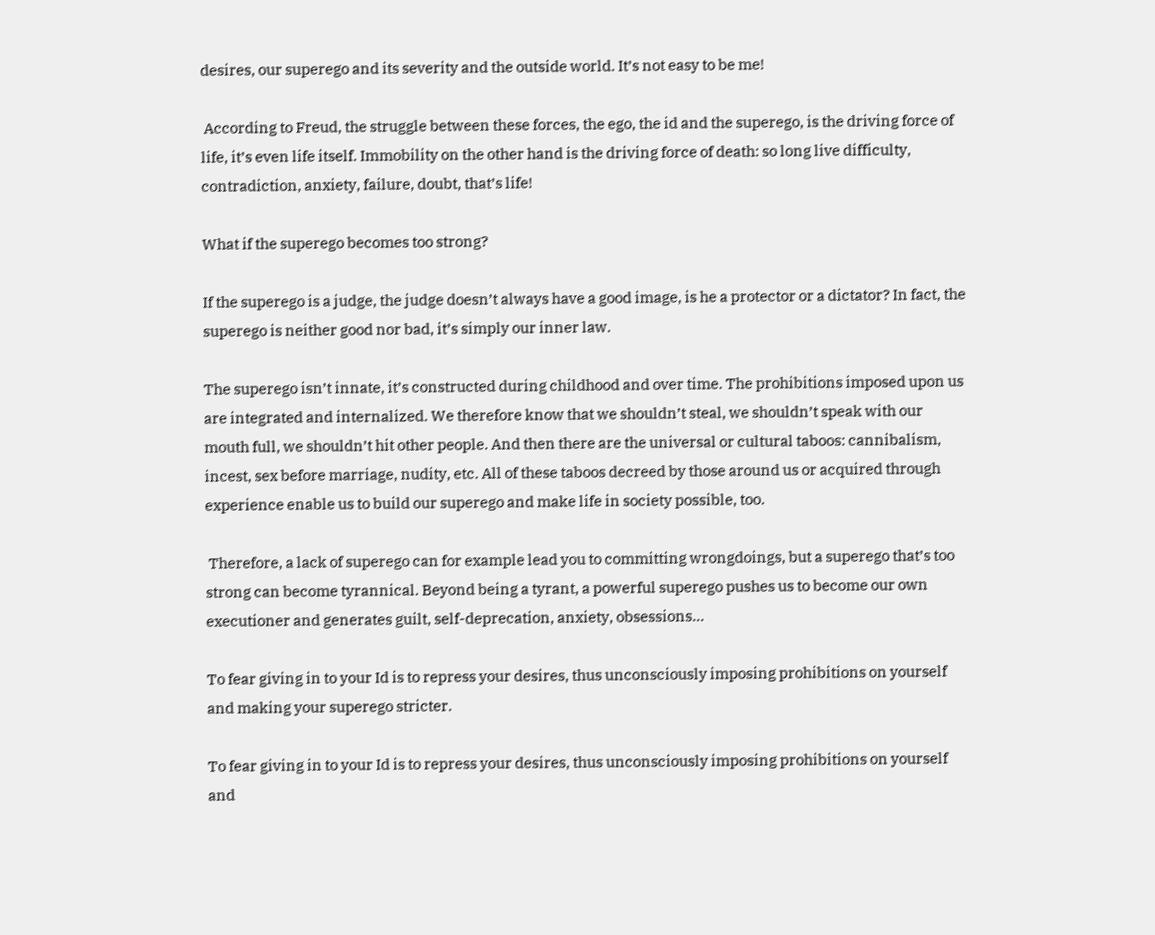desires, our superego and its severity and the outside world. It’s not easy to be me!

 According to Freud, the struggle between these forces, the ego, the id and the superego, is the driving force of life, it’s even life itself. Immobility on the other hand is the driving force of death: so long live difficulty, contradiction, anxiety, failure, doubt, that’s life!

What if the superego becomes too strong?

If the superego is a judge, the judge doesn’t always have a good image, is he a protector or a dictator? In fact, the superego is neither good nor bad, it’s simply our inner law.

The superego isn’t innate, it’s constructed during childhood and over time. The prohibitions imposed upon us are integrated and internalized. We therefore know that we shouldn’t steal, we shouldn’t speak with our mouth full, we shouldn’t hit other people. And then there are the universal or cultural taboos: cannibalism, incest, sex before marriage, nudity, etc. All of these taboos decreed by those around us or acquired through experience enable us to build our superego and make life in society possible, too.

 Therefore, a lack of superego can for example lead you to committing wrongdoings, but a superego that’s too strong can become tyrannical. Beyond being a tyrant, a powerful superego pushes us to become our own executioner and generates guilt, self-deprecation, anxiety, obsessions…

To fear giving in to your Id is to repress your desires, thus unconsciously imposing prohibitions on yourself and making your superego stricter.

To fear giving in to your Id is to repress your desires, thus unconsciously imposing prohibitions on yourself and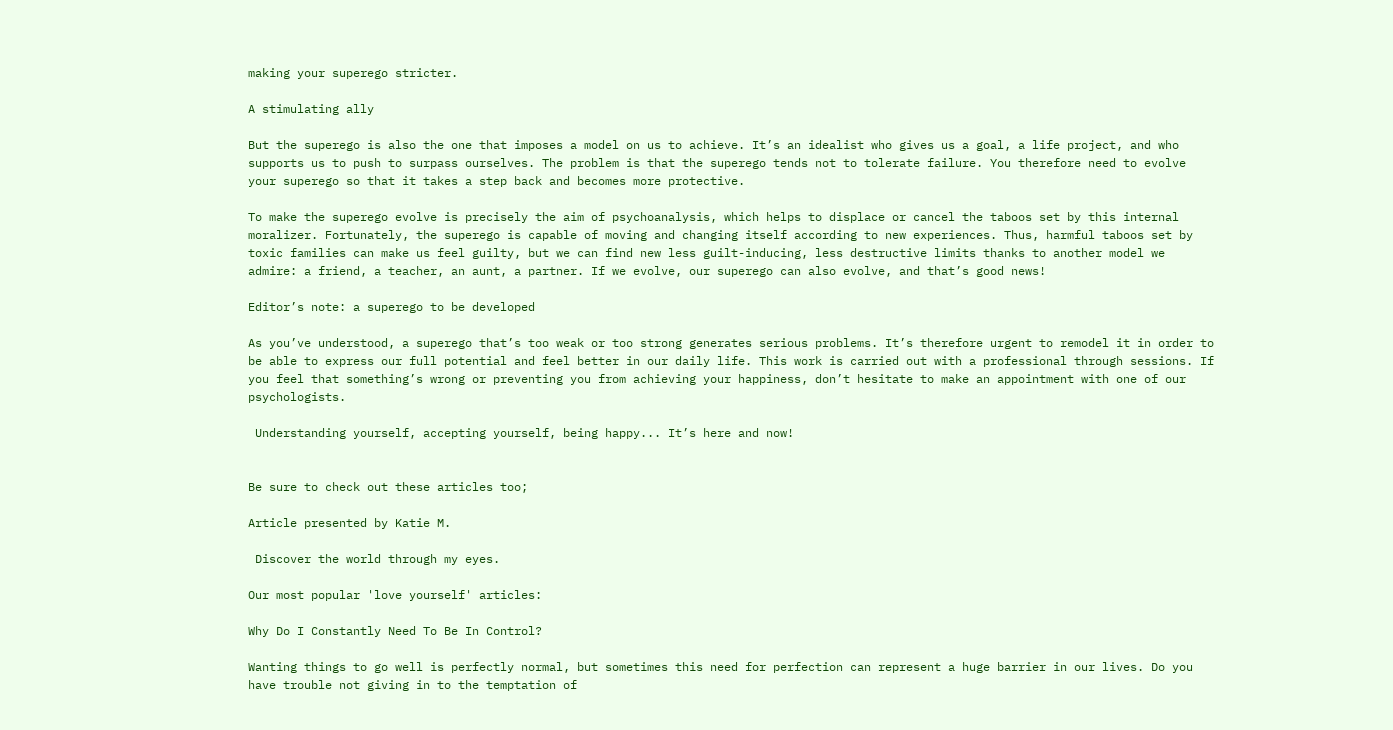making your superego stricter.

A stimulating ally

But the superego is also the one that imposes a model on us to achieve. It’s an idealist who gives us a goal, a life project, and who supports us to push to surpass ourselves. The problem is that the superego tends not to tolerate failure. You therefore need to evolve your superego so that it takes a step back and becomes more protective.

To make the superego evolve is precisely the aim of psychoanalysis, which helps to displace or cancel the taboos set by this internal moralizer. Fortunately, the superego is capable of moving and changing itself according to new experiences. Thus, harmful taboos set by toxic families can make us feel guilty, but we can find new less guilt-inducing, less destructive limits thanks to another model we admire: a friend, a teacher, an aunt, a partner. If we evolve, our superego can also evolve, and that’s good news!

Editor’s note: a superego to be developed

As you’ve understood, a superego that’s too weak or too strong generates serious problems. It’s therefore urgent to remodel it in order to be able to express our full potential and feel better in our daily life. This work is carried out with a professional through sessions. If you feel that something’s wrong or preventing you from achieving your happiness, don’t hesitate to make an appointment with one of our psychologists.

 Understanding yourself, accepting yourself, being happy... It’s here and now!


Be sure to check out these articles too;

Article presented by Katie M.

 Discover the world through my eyes.

Our most popular 'love yourself' articles:

Why Do I Constantly Need To Be In Control?

Wanting things to go well is perfectly normal, but sometimes this need for perfection can represent a huge barrier in our lives. Do you have trouble not giving in to the temptation of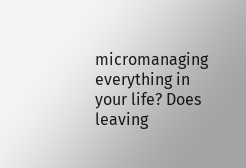micromanaging everything in your life? Does leaving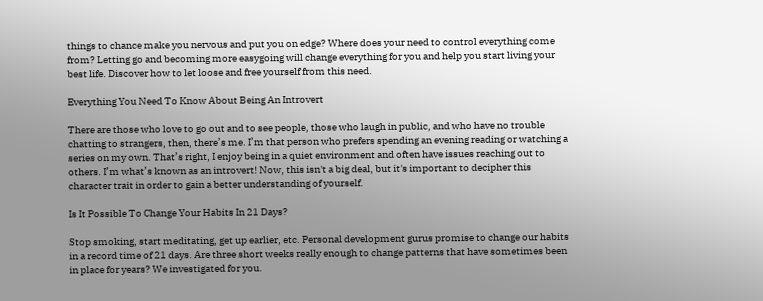things to chance make you nervous and put you on edge? Where does your need to control everything come from? Letting go and becoming more easygoing will change everything for you and help you start living your best life. Discover how to let loose and free yourself from this need.

Everything You Need To Know About Being An Introvert

There are those who love to go out and to see people, those who laugh in public, and who have no trouble chatting to strangers, then, there’s me. I’m that person who prefers spending an evening reading or watching a series on my own. That’s right, I enjoy being in a quiet environment and often have issues reaching out to others. I’m what’s known as an introvert! Now, this isn't a big deal, but it's important to decipher this character trait in order to gain a better understanding of yourself.

Is It Possible To Change Your Habits In 21 Days?

Stop smoking, start meditating, get up earlier, etc. Personal development gurus promise to change our habits in a record time of 21 days. Are three short weeks really enough to change patterns that have sometimes been in place for years? We investigated for you.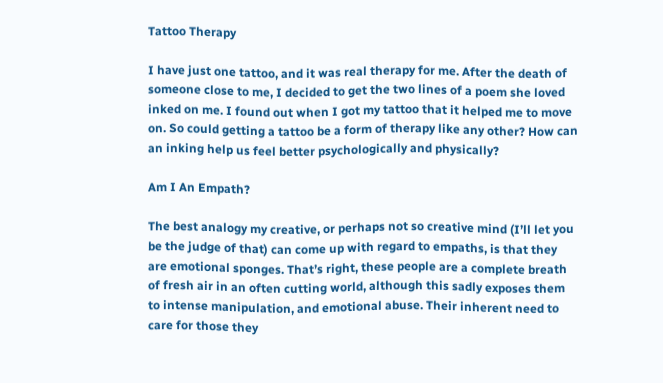Tattoo Therapy

I have just one tattoo, and it was real therapy for me. After the death of someone close to me, I decided to get the two lines of a poem she loved inked on me. I found out when I got my tattoo that it helped me to move on. So could getting a tattoo be a form of therapy like any other? How can an inking help us feel better psychologically and physically?

Am I An Empath?

The best analogy my creative, or perhaps not so creative mind (I’ll let you be the judge of that) can come up with regard to empaths, is that they are emotional sponges. That’s right, these people are a complete breath of fresh air in an often cutting world, although this sadly exposes them to intense manipulation, and emotional abuse. Their inherent need to care for those they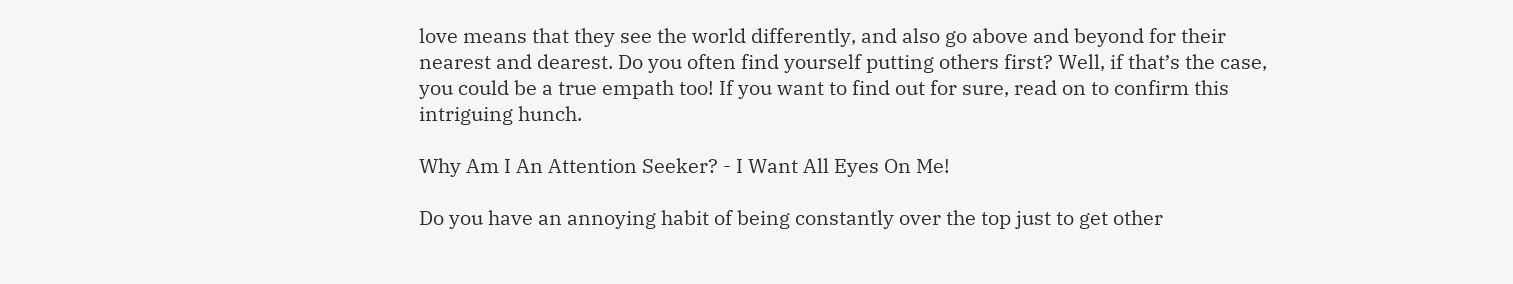love means that they see the world differently, and also go above and beyond for their nearest and dearest. Do you often find yourself putting others first? Well, if that’s the case, you could be a true empath too! If you want to find out for sure, read on to confirm this intriguing hunch.

Why Am I An Attention Seeker? - I Want All Eyes On Me!

Do you have an annoying habit of being constantly over the top just to get other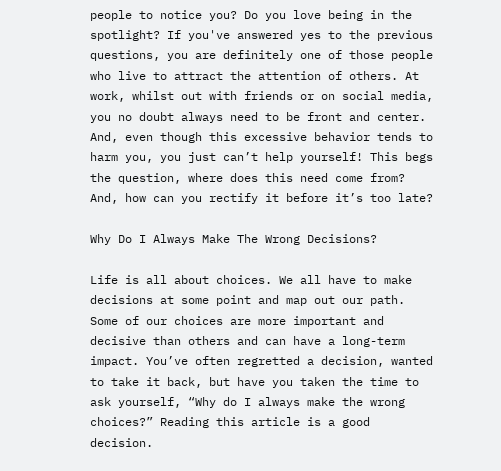people to notice you? Do you love being in the spotlight? If you've answered yes to the previous questions, you are definitely one of those people who live to attract the attention of others. At work, whilst out with friends or on social media, you no doubt always need to be front and center. And, even though this excessive behavior tends to harm you, you just can’t help yourself! This begs the question, where does this need come from? And, how can you rectify it before it’s too late?

Why Do I Always Make The Wrong Decisions?

Life is all about choices. We all have to make decisions at some point and map out our path. Some of our choices are more important and decisive than others and can have a long-term impact. You’ve often regretted a decision, wanted to take it back, but have you taken the time to ask yourself, “Why do I always make the wrong choices?” Reading this article is a good decision.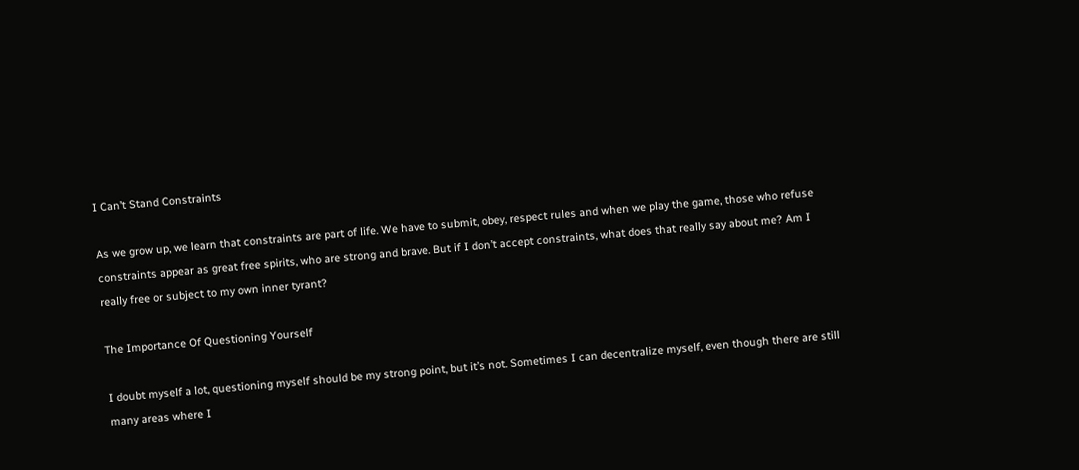I Can’t Stand Constraints

As we grow up, we learn that constraints are part of life. We have to submit, obey, respect rules and when we play the game, those who refuse constraints appear as great free spirits, who are strong and brave. But if I don’t accept constraints, what does that really say about me? Am I really free or subject to my own inner tyrant?

The Importance Of Questioning Yourself

I doubt myself a lot, questioning myself should be my strong point, but it’s not. Sometimes I can decentralize myself, even though there are still many areas where I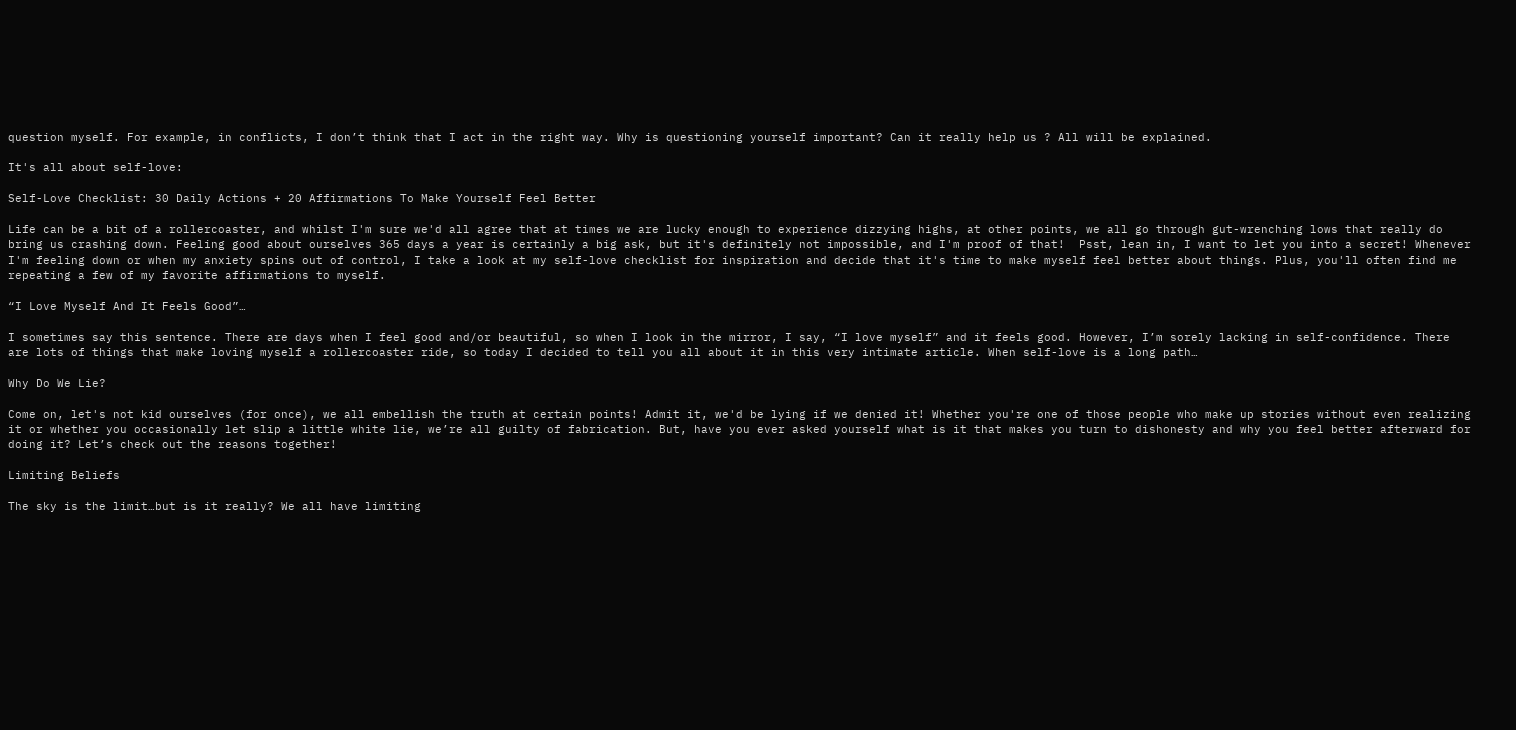question myself. For example, in conflicts, I don’t think that I act in the right way. Why is questioning yourself important? Can it really help us ? All will be explained.

It's all about self-love:

Self-Love Checklist: 30 Daily Actions + 20 Affirmations To Make Yourself Feel Better

Life can be a bit of a rollercoaster, and whilst I'm sure we'd all agree that at times we are lucky enough to experience dizzying highs, at other points, we all go through gut-wrenching lows that really do bring us crashing down. Feeling good about ourselves 365 days a year is certainly a big ask, but it's definitely not impossible, and I'm proof of that!  Psst, lean in, I want to let you into a secret! Whenever I'm feeling down or when my anxiety spins out of control, I take a look at my self-love checklist for inspiration and decide that it's time to make myself feel better about things. Plus, you'll often find me repeating a few of my favorite affirmations to myself.

“I Love Myself And It Feels Good”…

I sometimes say this sentence. There are days when I feel good and/or beautiful, so when I look in the mirror, I say, “I love myself” and it feels good. However, I’m sorely lacking in self-confidence. There are lots of things that make loving myself a rollercoaster ride, so today I decided to tell you all about it in this very intimate article. When self-love is a long path…

Why Do We Lie?

Come on, let's not kid ourselves (for once), we all embellish the truth at certain points! Admit it, we'd be lying if we denied it! Whether you're one of those people who make up stories without even realizing it or whether you occasionally let slip a little white lie, we’re all guilty of fabrication. But, have you ever asked yourself what is it that makes you turn to dishonesty and why you feel better afterward for doing it? Let’s check out the reasons together!

Limiting Beliefs

The sky is the limit…but is it really? We all have limiting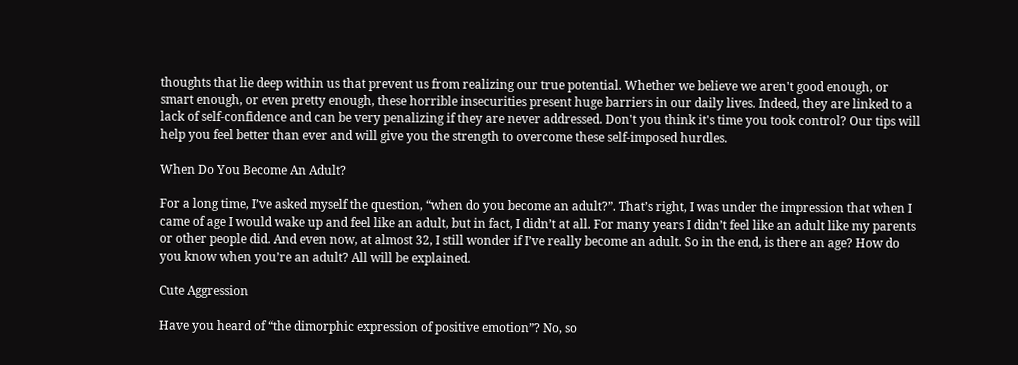thoughts that lie deep within us that prevent us from realizing our true potential. Whether we believe we aren't good enough, or smart enough, or even pretty enough, these horrible insecurities present huge barriers in our daily lives. Indeed, they are linked to a lack of self-confidence and can be very penalizing if they are never addressed. Don't you think it's time you took control? Our tips will help you feel better than ever and will give you the strength to overcome these self-imposed hurdles.

When Do You Become An Adult?

For a long time, I’ve asked myself the question, “when do you become an adult?”. That’s right, I was under the impression that when I came of age I would wake up and feel like an adult, but in fact, I didn’t at all. For many years I didn’t feel like an adult like my parents or other people did. And even now, at almost 32, I still wonder if I’ve really become an adult. So in the end, is there an age? How do you know when you’re an adult? All will be explained.

Cute Aggression

Have you heard of “the dimorphic expression of positive emotion”? No, so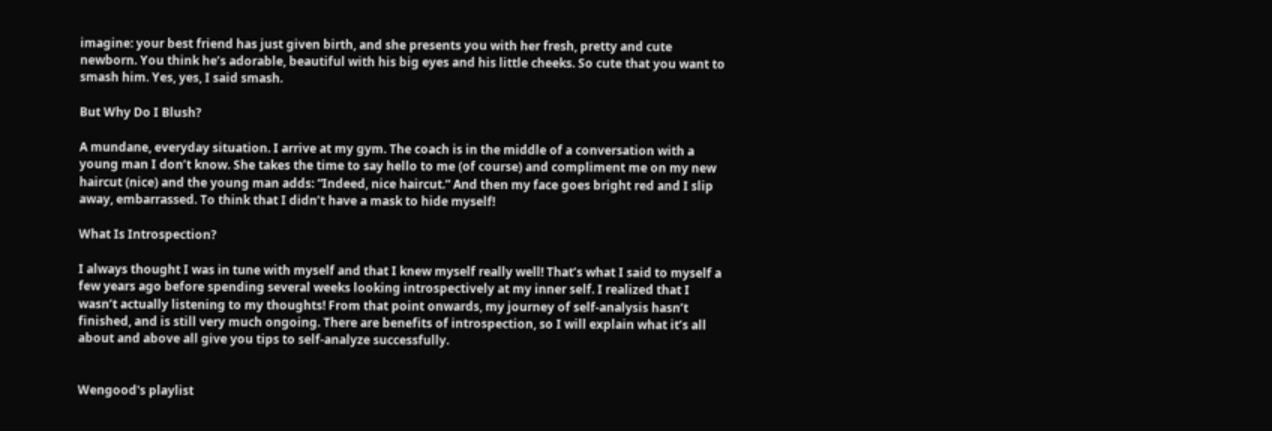imagine: your best friend has just given birth, and she presents you with her fresh, pretty and cute newborn. You think he’s adorable, beautiful with his big eyes and his little cheeks. So cute that you want to smash him. Yes, yes, I said smash.

But Why Do I Blush?

A mundane, everyday situation. I arrive at my gym. The coach is in the middle of a conversation with a young man I don’t know. She takes the time to say hello to me (of course) and compliment me on my new haircut (nice) and the young man adds: “Indeed, nice haircut.” And then my face goes bright red and I slip away, embarrassed. To think that I didn’t have a mask to hide myself!

What Is Introspection?

I always thought I was in tune with myself and that I knew myself really well! That’s what I said to myself a few years ago before spending several weeks looking introspectively at my inner self. I realized that I wasn’t actually listening to my thoughts! From that point onwards, my journey of self-analysis hasn’t finished, and is still very much ongoing. There are benefits of introspection, so I will explain what it’s all about and above all give you tips to self-analyze successfully.


Wengood's playlist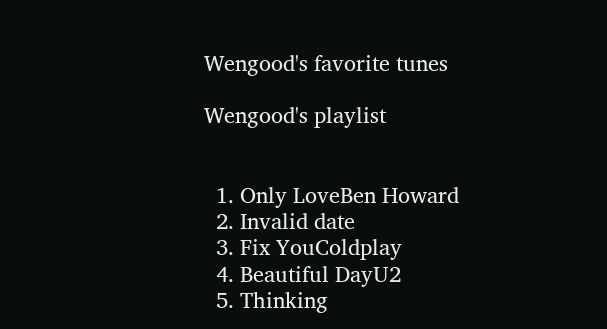Wengood's favorite tunes

Wengood's playlist


  1. Only LoveBen Howard
  2. Invalid date
  3. Fix YouColdplay
  4. Beautiful DayU2
  5. Thinking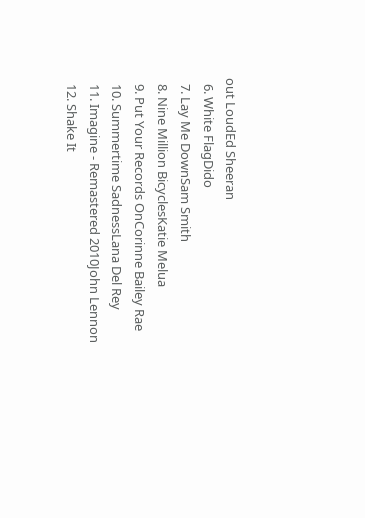out LoudEd Sheeran
  6. White FlagDido
  7. Lay Me DownSam Smith
  8. Nine Million BicyclesKatie Melua
  9. Put Your Records OnCorinne Bailey Rae
  10. Summertime SadnessLana Del Rey
  11. Imagine - Remastered 2010John Lennon
  12. Shake It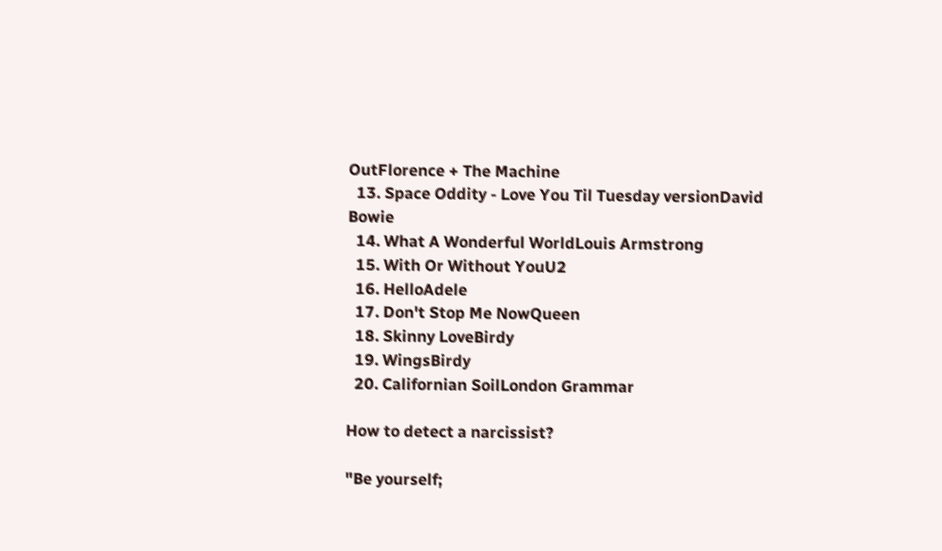OutFlorence + The Machine
  13. Space Oddity - Love You Til Tuesday versionDavid Bowie
  14. What A Wonderful WorldLouis Armstrong
  15. With Or Without YouU2
  16. HelloAdele
  17. Don't Stop Me NowQueen
  18. Skinny LoveBirdy
  19. WingsBirdy
  20. Californian SoilLondon Grammar

How to detect a narcissist?

"Be yourself;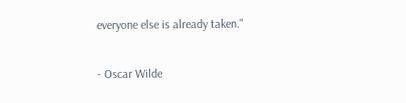everyone else is already taken."

- Oscar Wilde